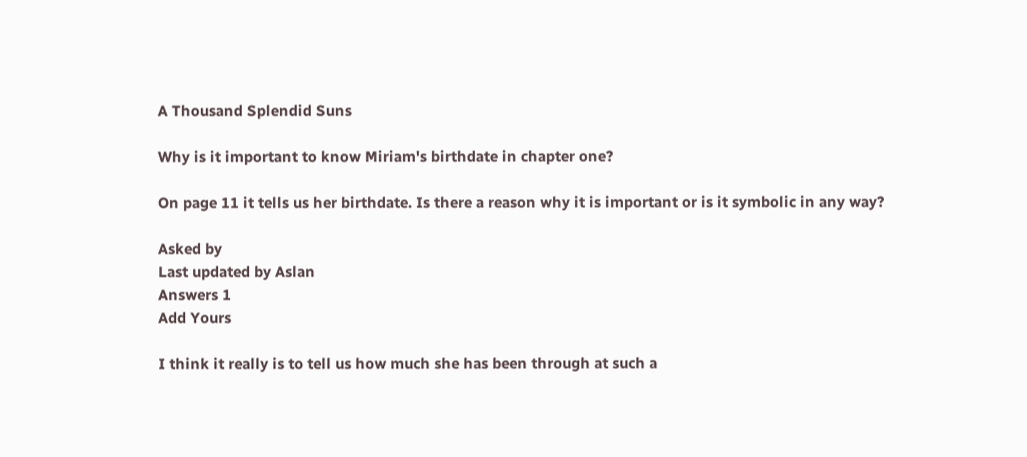A Thousand Splendid Suns

Why is it important to know Miriam's birthdate in chapter one?

On page 11 it tells us her birthdate. Is there a reason why it is important or is it symbolic in any way?

Asked by
Last updated by Aslan
Answers 1
Add Yours

I think it really is to tell us how much she has been through at such a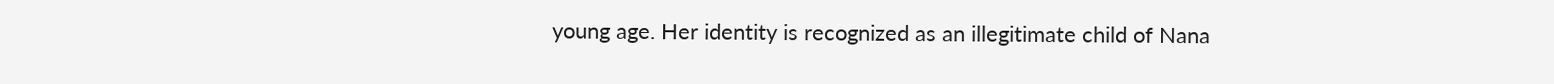young age. Her identity is recognized as an illegitimate child of Nana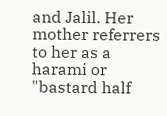and Jalil. Her mother referrers to her as a harami or "bastard half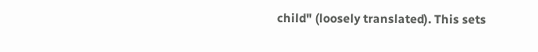child" (loosely translated). This sets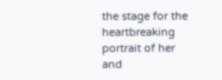the stage for the heartbreaking portrait of her and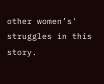other women’s' struggles in this story.